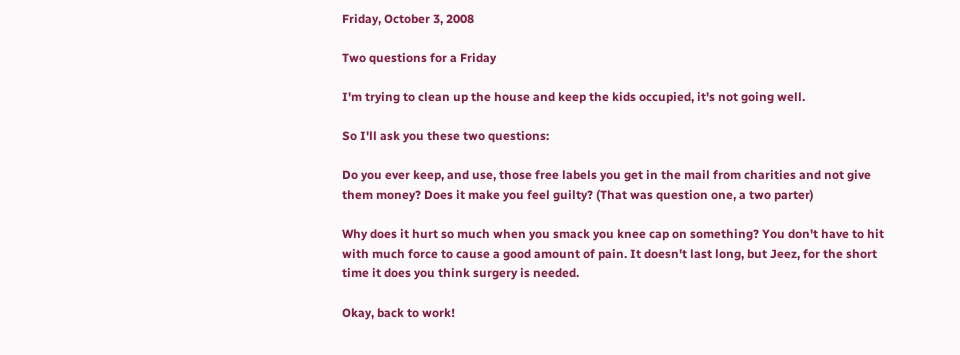Friday, October 3, 2008

Two questions for a Friday

I'm trying to clean up the house and keep the kids occupied, it's not going well.

So I'll ask you these two questions:

Do you ever keep, and use, those free labels you get in the mail from charities and not give them money? Does it make you feel guilty? (That was question one, a two parter)

Why does it hurt so much when you smack you knee cap on something? You don't have to hit with much force to cause a good amount of pain. It doesn't last long, but Jeez, for the short time it does you think surgery is needed.

Okay, back to work!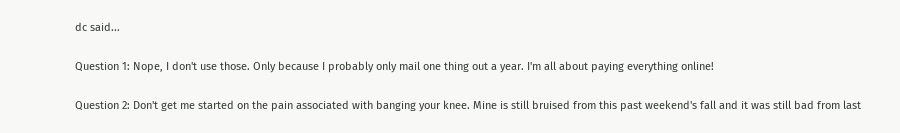dc said...

Question 1: Nope, I don't use those. Only because I probably only mail one thing out a year. I'm all about paying everything online!

Question 2: Don't get me started on the pain associated with banging your knee. Mine is still bruised from this past weekend's fall and it was still bad from last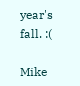year's fall. :(

Mike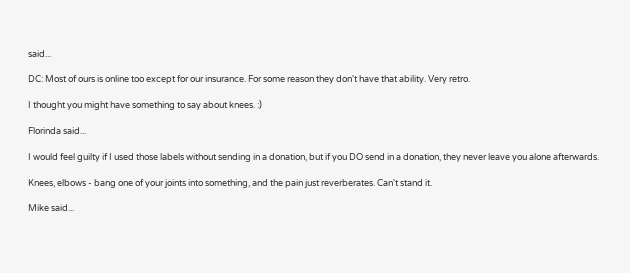said...

DC: Most of ours is online too except for our insurance. For some reason they don't have that ability. Very retro.

I thought you might have something to say about knees. :)

Florinda said...

I would feel guilty if I used those labels without sending in a donation, but if you DO send in a donation, they never leave you alone afterwards.

Knees, elbows - bang one of your joints into something, and the pain just reverberates. Can't stand it.

Mike said...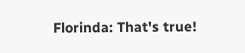Florinda: That's true!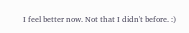I feel better now. Not that I didn't before. :)